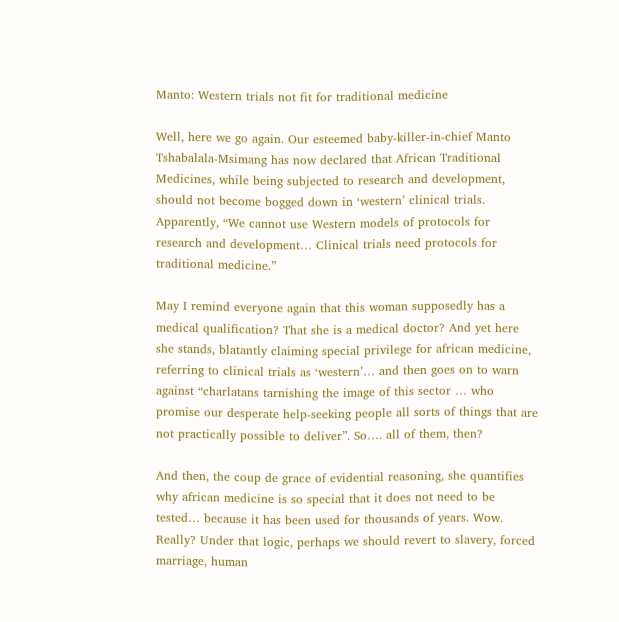Manto: Western trials not fit for traditional medicine

Well, here we go again. Our esteemed baby-killer-in-chief Manto Tshabalala-Msimang has now declared that African Traditional Medicines, while being subjected to research and development, should not become bogged down in ‘western’ clinical trials. Apparently, “We cannot use Western models of protocols for research and development… Clinical trials need protocols for traditional medicine.”

May I remind everyone again that this woman supposedly has a medical qualification? That she is a medical doctor? And yet here she stands, blatantly claiming special privilege for african medicine, referring to clinical trials as ‘western’… and then goes on to warn against “charlatans tarnishing the image of this sector … who promise our desperate help-seeking people all sorts of things that are not practically possible to deliver”. So…. all of them, then?

And then, the coup de grace of evidential reasoning, she quantifies why african medicine is so special that it does not need to be tested… because it has been used for thousands of years. Wow. Really? Under that logic, perhaps we should revert to slavery, forced marriage, human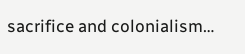sacrifice and colonialism…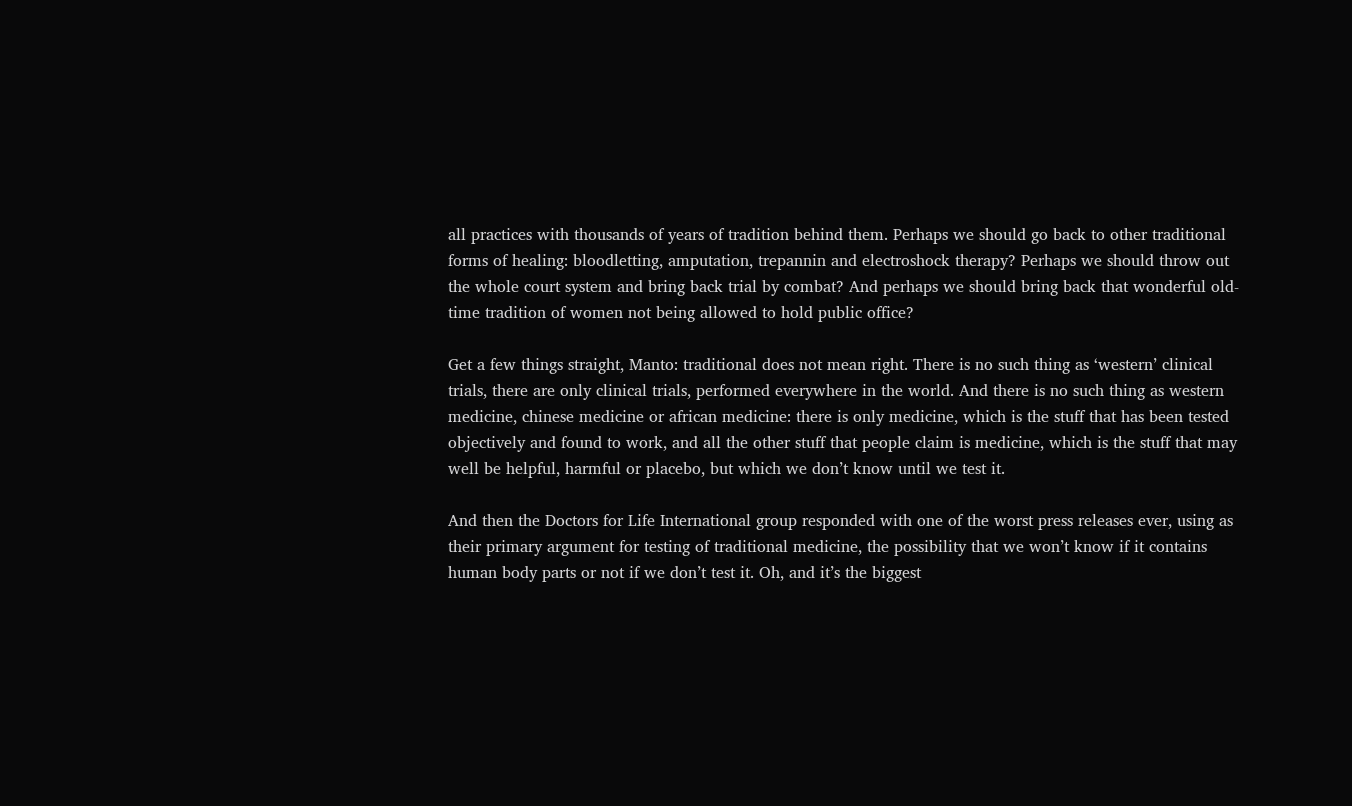all practices with thousands of years of tradition behind them. Perhaps we should go back to other traditional forms of healing: bloodletting, amputation, trepannin and electroshock therapy? Perhaps we should throw out the whole court system and bring back trial by combat? And perhaps we should bring back that wonderful old-time tradition of women not being allowed to hold public office?

Get a few things straight, Manto: traditional does not mean right. There is no such thing as ‘western’ clinical trials, there are only clinical trials, performed everywhere in the world. And there is no such thing as western medicine, chinese medicine or african medicine: there is only medicine, which is the stuff that has been tested objectively and found to work, and all the other stuff that people claim is medicine, which is the stuff that may well be helpful, harmful or placebo, but which we don’t know until we test it.

And then the Doctors for Life International group responded with one of the worst press releases ever, using as their primary argument for testing of traditional medicine, the possibility that we won’t know if it contains human body parts or not if we don’t test it. Oh, and it’s the biggest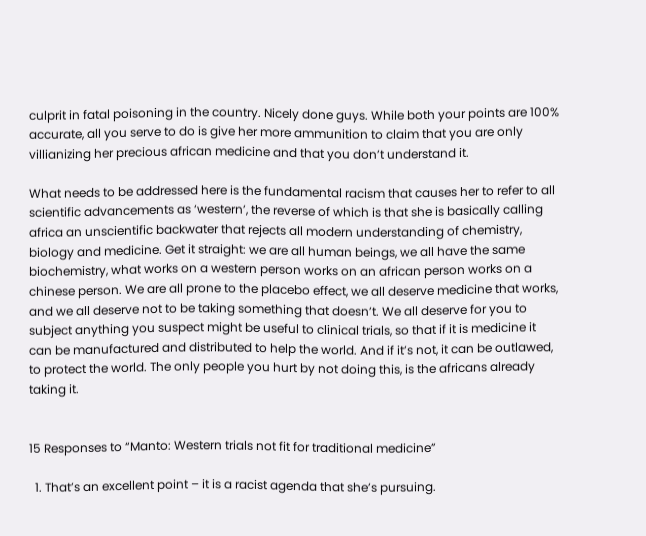culprit in fatal poisoning in the country. Nicely done guys. While both your points are 100% accurate, all you serve to do is give her more ammunition to claim that you are only villianizing her precious african medicine and that you don’t understand it.

What needs to be addressed here is the fundamental racism that causes her to refer to all scientific advancements as ‘western’, the reverse of which is that she is basically calling africa an unscientific backwater that rejects all modern understanding of chemistry, biology and medicine. Get it straight: we are all human beings, we all have the same biochemistry, what works on a western person works on an african person works on a chinese person. We are all prone to the placebo effect, we all deserve medicine that works, and we all deserve not to be taking something that doesn’t. We all deserve for you to subject anything you suspect might be useful to clinical trials, so that if it is medicine it can be manufactured and distributed to help the world. And if it’s not, it can be outlawed, to protect the world. The only people you hurt by not doing this, is the africans already taking it.


15 Responses to “Manto: Western trials not fit for traditional medicine”

  1. That’s an excellent point – it is a racist agenda that she’s pursuing.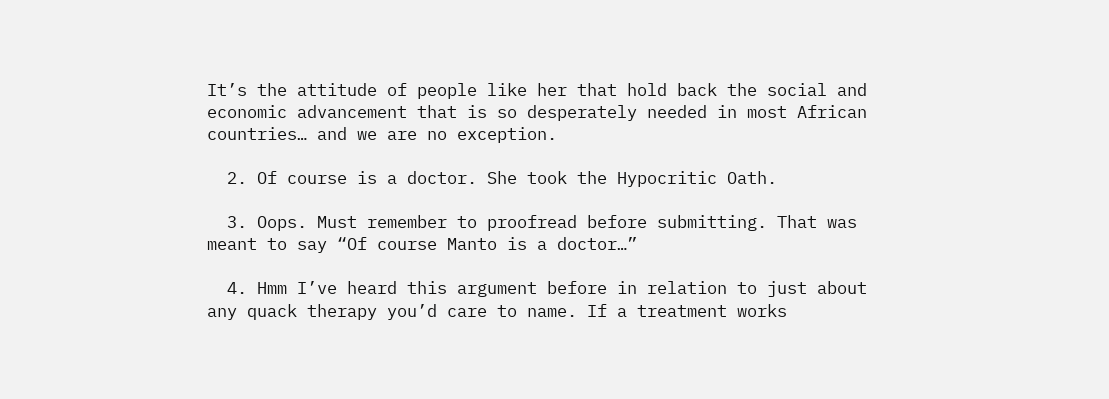It’s the attitude of people like her that hold back the social and economic advancement that is so desperately needed in most African countries… and we are no exception.

  2. Of course is a doctor. She took the Hypocritic Oath.

  3. Oops. Must remember to proofread before submitting. That was meant to say “Of course Manto is a doctor…”

  4. Hmm I’ve heard this argument before in relation to just about any quack therapy you’d care to name. If a treatment works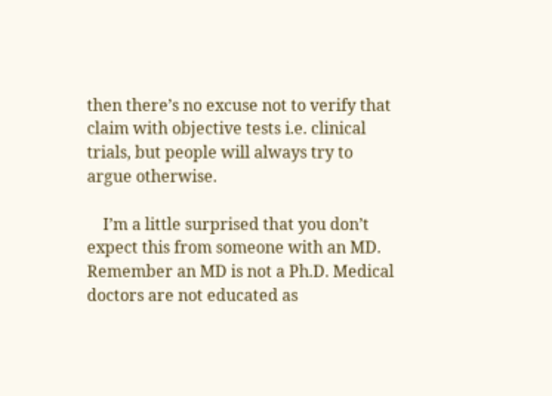then there’s no excuse not to verify that claim with objective tests i.e. clinical trials, but people will always try to argue otherwise.

    I’m a little surprised that you don’t expect this from someone with an MD. Remember an MD is not a Ph.D. Medical doctors are not educated as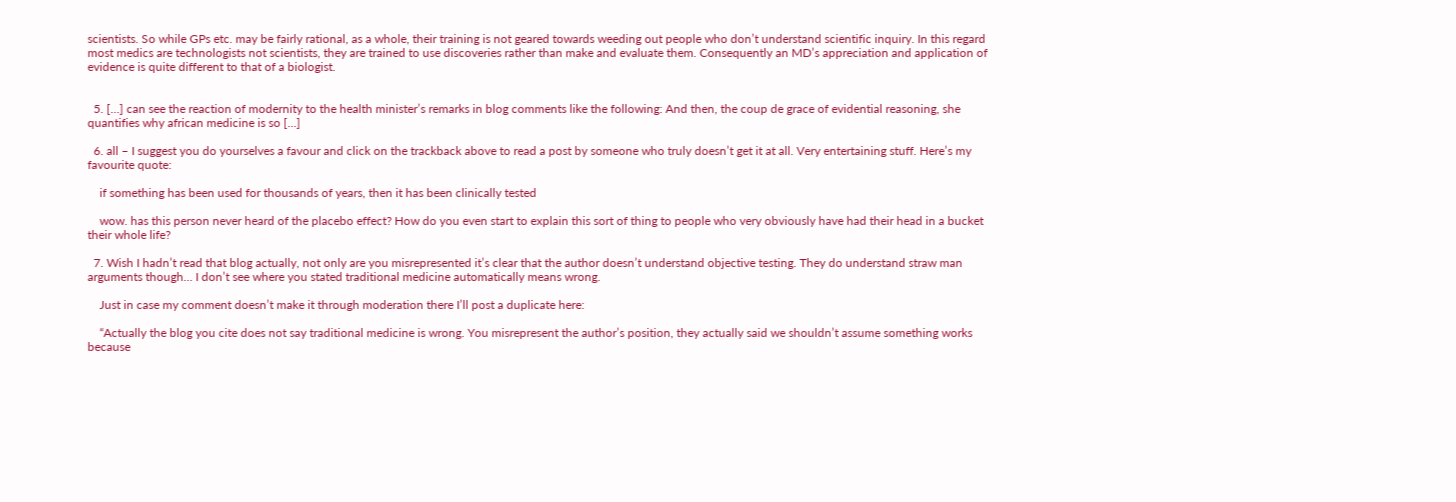scientists. So while GPs etc. may be fairly rational, as a whole, their training is not geared towards weeding out people who don’t understand scientific inquiry. In this regard most medics are technologists not scientists, they are trained to use discoveries rather than make and evaluate them. Consequently an MD’s appreciation and application of evidence is quite different to that of a biologist.


  5. […] can see the reaction of modernity to the health minister’s remarks in blog comments like the following: And then, the coup de grace of evidential reasoning, she quantifies why african medicine is so […]

  6. all – I suggest you do yourselves a favour and click on the trackback above to read a post by someone who truly doesn’t get it at all. Very entertaining stuff. Here’s my favourite quote:

    if something has been used for thousands of years, then it has been clinically tested

    wow. has this person never heard of the placebo effect? How do you even start to explain this sort of thing to people who very obviously have had their head in a bucket their whole life?

  7. Wish I hadn’t read that blog actually, not only are you misrepresented it’s clear that the author doesn’t understand objective testing. They do understand straw man arguments though… I don’t see where you stated traditional medicine automatically means wrong.

    Just in case my comment doesn’t make it through moderation there I’ll post a duplicate here:

    “Actually the blog you cite does not say traditional medicine is wrong. You misrepresent the author’s position, they actually said we shouldn’t assume something works because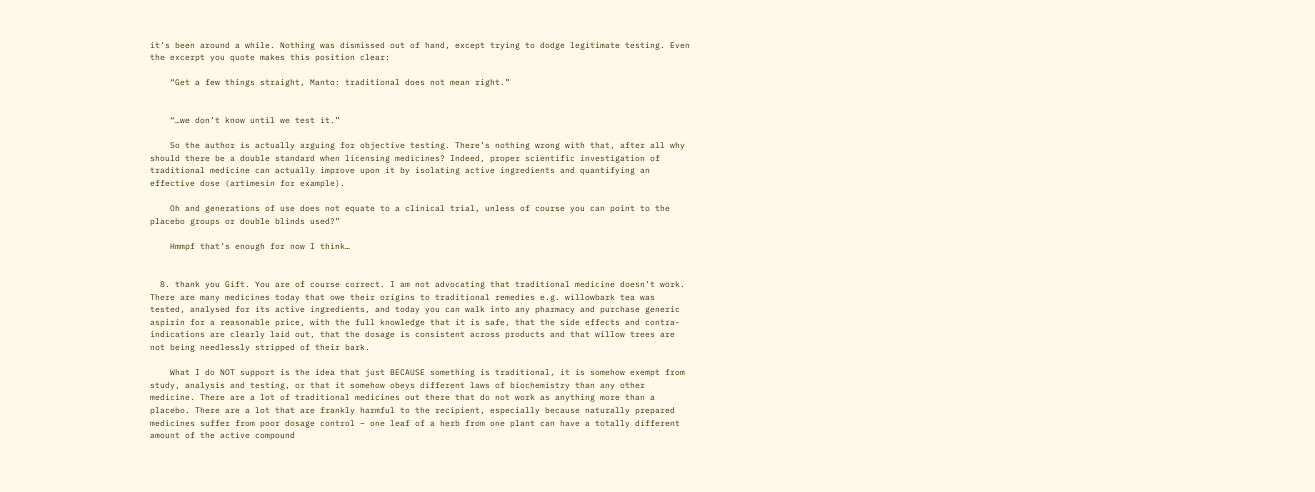it’s been around a while. Nothing was dismissed out of hand, except trying to dodge legitimate testing. Even the excerpt you quote makes this position clear:

    “Get a few things straight, Manto: traditional does not mean right.”


    “…we don’t know until we test it.”

    So the author is actually arguing for objective testing. There’s nothing wrong with that, after all why should there be a double standard when licensing medicines? Indeed, proper scientific investigation of traditional medicine can actually improve upon it by isolating active ingredients and quantifying an effective dose (artimesin for example).

    Oh and generations of use does not equate to a clinical trial, unless of course you can point to the placebo groups or double blinds used?”

    Hmmpf that’s enough for now I think…


  8. thank you Gift. You are of course correct. I am not advocating that traditional medicine doesn’t work. There are many medicines today that owe their origins to traditional remedies e.g. willowbark tea was tested, analysed for its active ingredients, and today you can walk into any pharmacy and purchase generic aspirin for a reasonable price, with the full knowledge that it is safe, that the side effects and contra-indications are clearly laid out, that the dosage is consistent across products and that willow trees are not being needlessly stripped of their bark.

    What I do NOT support is the idea that just BECAUSE something is traditional, it is somehow exempt from study, analysis and testing, or that it somehow obeys different laws of biochemistry than any other medicine. There are a lot of traditional medicines out there that do not work as anything more than a placebo. There are a lot that are frankly harmful to the recipient, especially because naturally prepared medicines suffer from poor dosage control – one leaf of a herb from one plant can have a totally different amount of the active compound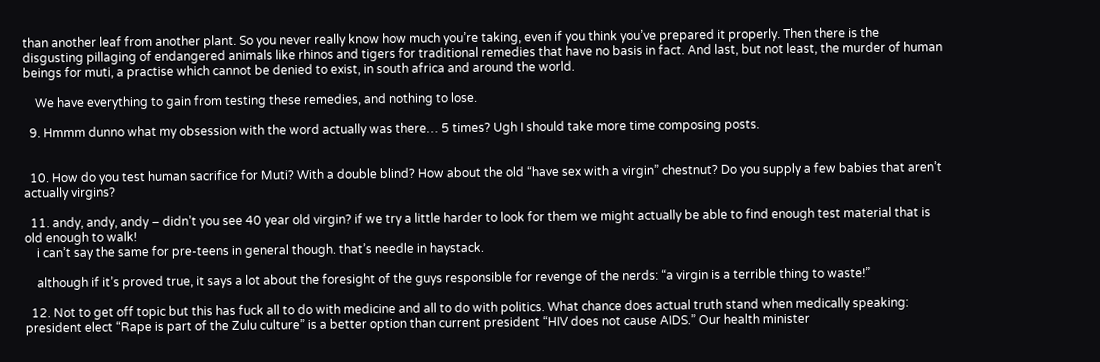than another leaf from another plant. So you never really know how much you’re taking, even if you think you’ve prepared it properly. Then there is the disgusting pillaging of endangered animals like rhinos and tigers for traditional remedies that have no basis in fact. And last, but not least, the murder of human beings for muti, a practise which cannot be denied to exist, in south africa and around the world.

    We have everything to gain from testing these remedies, and nothing to lose.

  9. Hmmm dunno what my obsession with the word actually was there… 5 times? Ugh I should take more time composing posts.


  10. How do you test human sacrifice for Muti? With a double blind? How about the old “have sex with a virgin” chestnut? Do you supply a few babies that aren’t actually virgins?

  11. andy, andy, andy – didn’t you see 40 year old virgin? if we try a little harder to look for them we might actually be able to find enough test material that is old enough to walk!
    i can’t say the same for pre-teens in general though. that’s needle in haystack.

    although if it’s proved true, it says a lot about the foresight of the guys responsible for revenge of the nerds: “a virgin is a terrible thing to waste!”

  12. Not to get off topic but this has fuck all to do with medicine and all to do with politics. What chance does actual truth stand when medically speaking: president elect “Rape is part of the Zulu culture” is a better option than current president “HIV does not cause AIDS.” Our health minister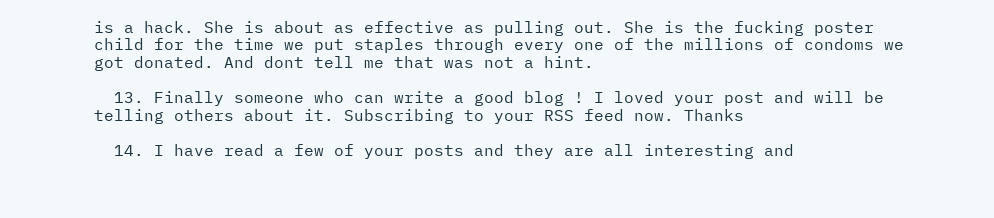is a hack. She is about as effective as pulling out. She is the fucking poster child for the time we put staples through every one of the millions of condoms we got donated. And dont tell me that was not a hint.

  13. Finally someone who can write a good blog ! I loved your post and will be telling others about it. Subscribing to your RSS feed now. Thanks

  14. I have read a few of your posts and they are all interesting and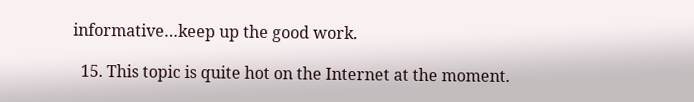informative…keep up the good work.

  15. This topic is quite hot on the Internet at the moment.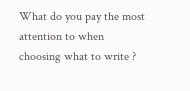What do you pay the most attention to when choosing what to write ?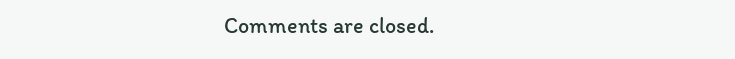Comments are closed.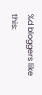%d bloggers like this: